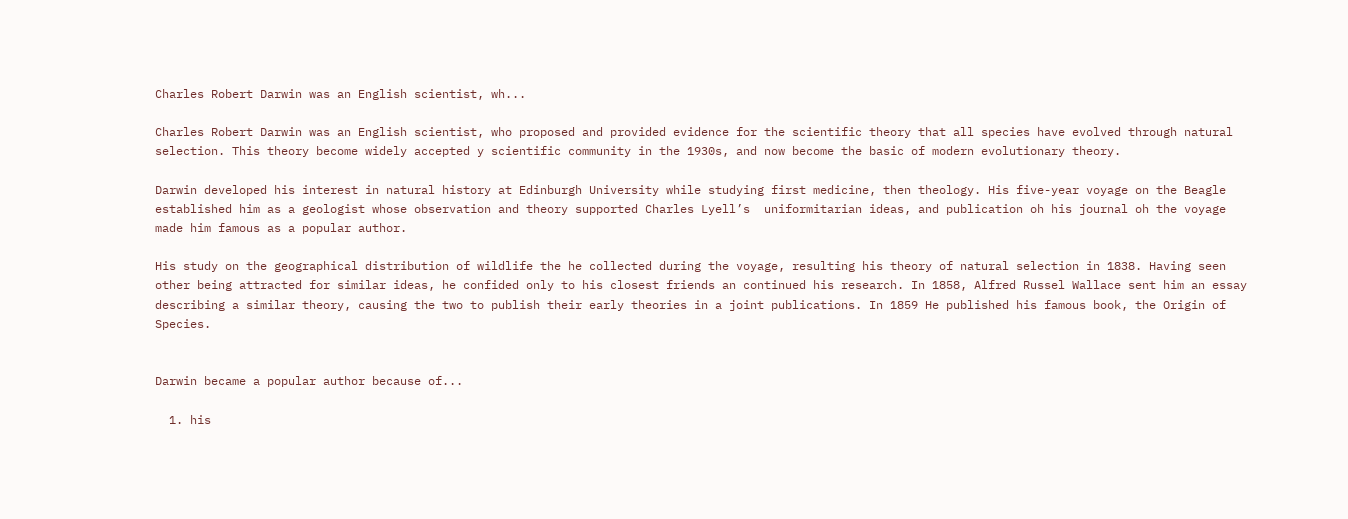Charles Robert Darwin was an English scientist, wh...

Charles Robert Darwin was an English scientist, who proposed and provided evidence for the scientific theory that all species have evolved through natural selection. This theory become widely accepted y scientific community in the 1930s, and now become the basic of modern evolutionary theory.

Darwin developed his interest in natural history at Edinburgh University while studying first medicine, then theology. His five-year voyage on the Beagle established him as a geologist whose observation and theory supported Charles Lyell’s  uniformitarian ideas, and publication oh his journal oh the voyage made him famous as a popular author.

His study on the geographical distribution of wildlife the he collected during the voyage, resulting his theory of natural selection in 1838. Having seen other being attracted for similar ideas, he confided only to his closest friends an continued his research. In 1858, Alfred Russel Wallace sent him an essay describing a similar theory, causing the two to publish their early theories in a joint publications. In 1859 He published his famous book, the Origin of Species.


Darwin became a popular author because of...

  1. his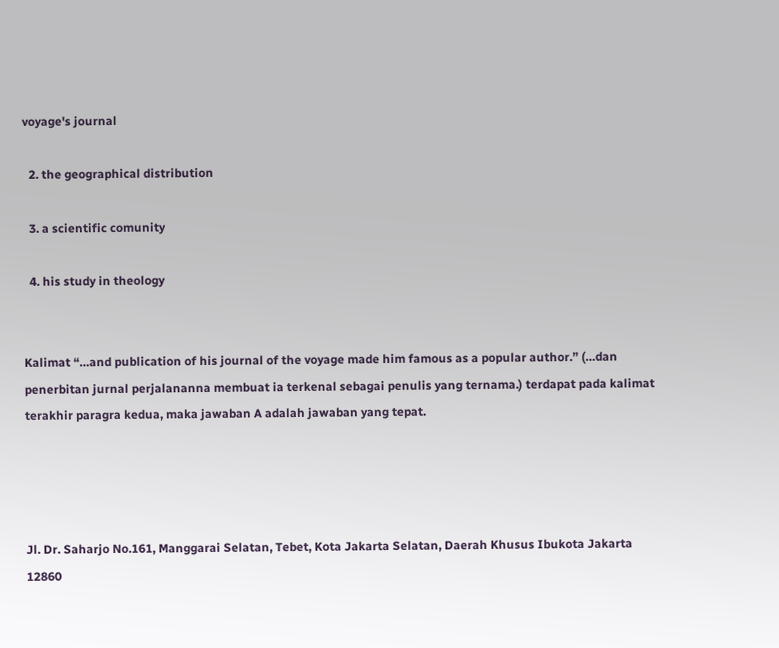voyage's journal

  2. the geographical distribution

  3. a scientific comunity

  4. his study in theology


Kalimat “…and publication of his journal of the voyage made him famous as a popular author.” (…dan penerbitan jurnal perjalananna membuat ia terkenal sebagai penulis yang ternama.) terdapat pada kalimat terakhir paragra kedua, maka jawaban A adalah jawaban yang tepat.




Jl. Dr. Saharjo No.161, Manggarai Selatan, Tebet, Kota Jakarta Selatan, Daerah Khusus Ibukota Jakarta 12860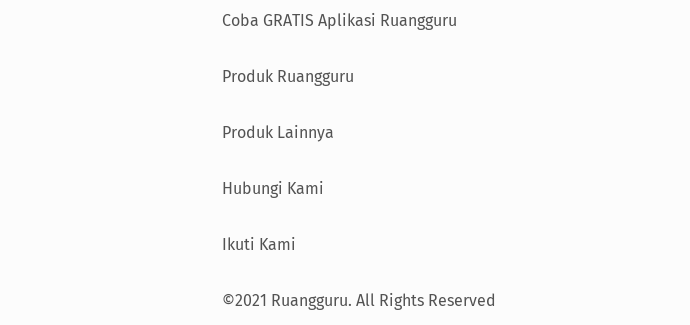Coba GRATIS Aplikasi Ruangguru

Produk Ruangguru

Produk Lainnya

Hubungi Kami

Ikuti Kami

©2021 Ruangguru. All Rights Reserved